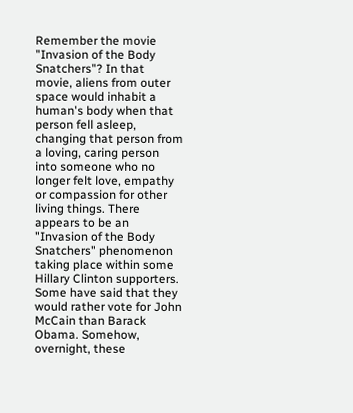Remember the movie "Invasion of the Body Snatchers"? In that movie, aliens from outer space would inhabit a human's body when that person fell asleep, changing that person from a loving, caring person into someone who no longer felt love, empathy or compassion for other living things. There appears to be an "Invasion of the Body Snatchers" phenomenon taking place within some Hillary Clinton supporters. Some have said that they would rather vote for John McCain than Barack Obama. Somehow, overnight, these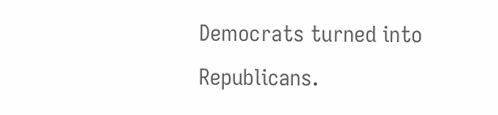Democrats turned into Republicans.